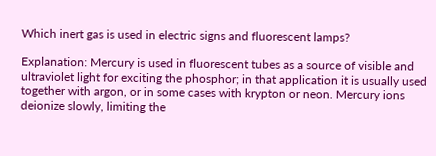Which inert gas is used in electric signs and fluorescent lamps?

Explanation: Mercury is used in fluorescent tubes as a source of visible and ultraviolet light for exciting the phosphor; in that application it is usually used together with argon, or in some cases with krypton or neon. Mercury ions deionize slowly, limiting the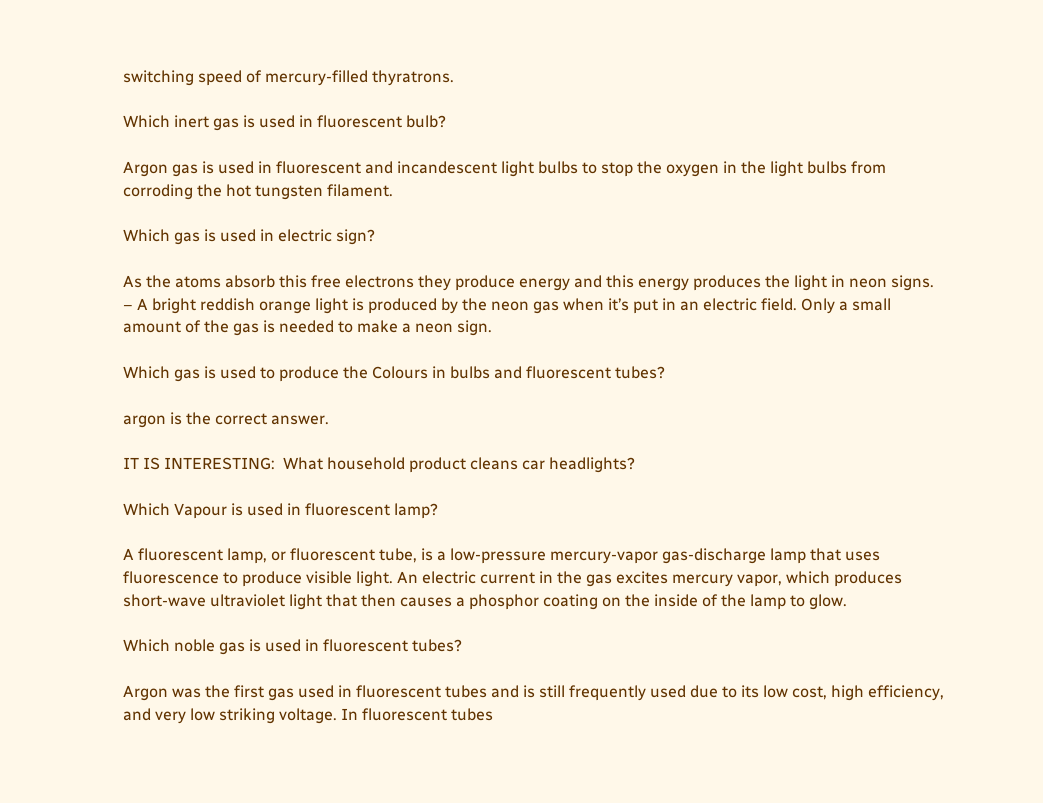switching speed of mercury-filled thyratrons.

Which inert gas is used in fluorescent bulb?

Argon gas is used in fluorescent and incandescent light bulbs to stop the oxygen in the light bulbs from corroding the hot tungsten filament.

Which gas is used in electric sign?

As the atoms absorb this free electrons they produce energy and this energy produces the light in neon signs. – A bright reddish orange light is produced by the neon gas when it’s put in an electric field. Only a small amount of the gas is needed to make a neon sign.

Which gas is used to produce the Colours in bulbs and fluorescent tubes?

argon is the correct answer.

IT IS INTERESTING:  What household product cleans car headlights?

Which Vapour is used in fluorescent lamp?

A fluorescent lamp, or fluorescent tube, is a low-pressure mercury-vapor gas-discharge lamp that uses fluorescence to produce visible light. An electric current in the gas excites mercury vapor, which produces short-wave ultraviolet light that then causes a phosphor coating on the inside of the lamp to glow.

Which noble gas is used in fluorescent tubes?

Argon was the first gas used in fluorescent tubes and is still frequently used due to its low cost, high efficiency, and very low striking voltage. In fluorescent tubes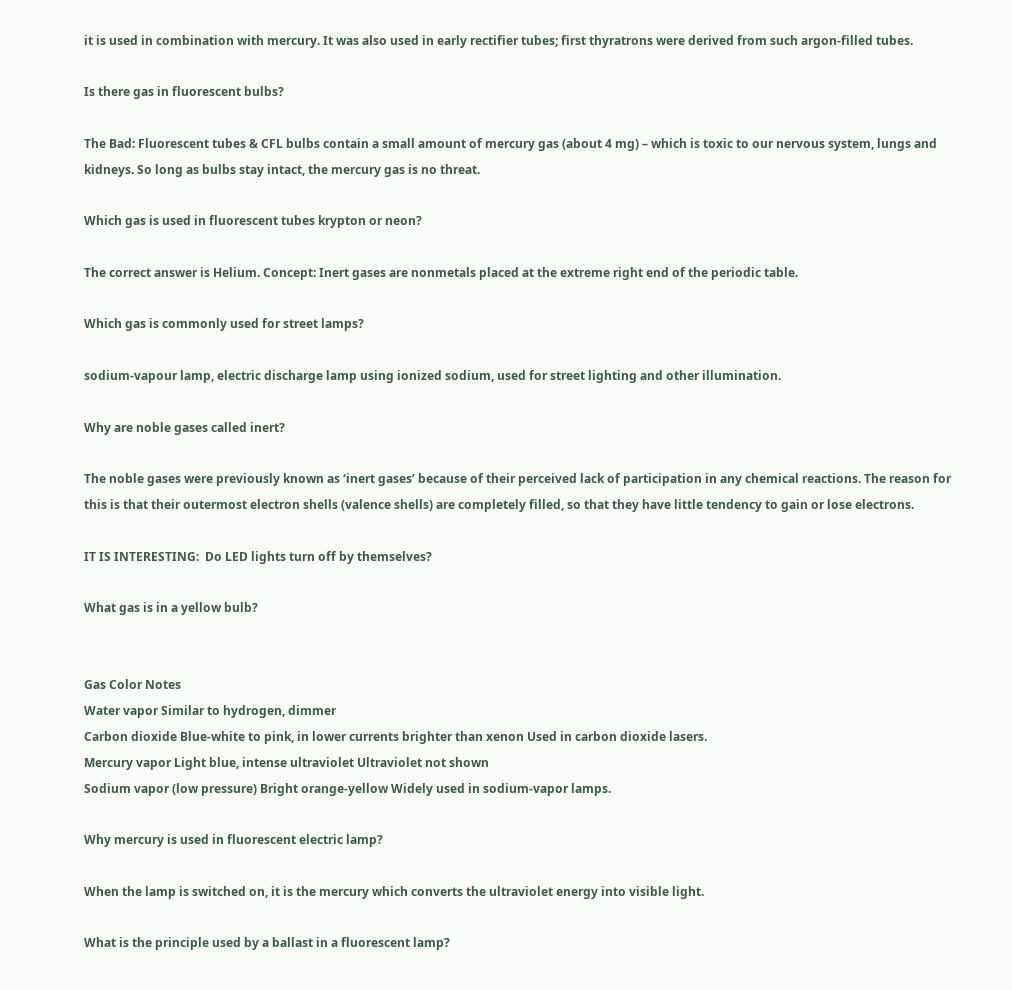it is used in combination with mercury. It was also used in early rectifier tubes; first thyratrons were derived from such argon-filled tubes.

Is there gas in fluorescent bulbs?

The Bad: Fluorescent tubes & CFL bulbs contain a small amount of mercury gas (about 4 mg) – which is toxic to our nervous system, lungs and kidneys. So long as bulbs stay intact, the mercury gas is no threat.

Which gas is used in fluorescent tubes krypton or neon?

The correct answer is Helium. Concept: Inert gases are nonmetals placed at the extreme right end of the periodic table.

Which gas is commonly used for street lamps?

sodium-vapour lamp, electric discharge lamp using ionized sodium, used for street lighting and other illumination.

Why are noble gases called inert?

The noble gases were previously known as ‘inert gases’ because of their perceived lack of participation in any chemical reactions. The reason for this is that their outermost electron shells (valence shells) are completely filled, so that they have little tendency to gain or lose electrons.

IT IS INTERESTING:  Do LED lights turn off by themselves?

What gas is in a yellow bulb?


Gas Color Notes
Water vapor Similar to hydrogen, dimmer
Carbon dioxide Blue-white to pink, in lower currents brighter than xenon Used in carbon dioxide lasers.
Mercury vapor Light blue, intense ultraviolet Ultraviolet not shown
Sodium vapor (low pressure) Bright orange-yellow Widely used in sodium-vapor lamps.

Why mercury is used in fluorescent electric lamp?

When the lamp is switched on, it is the mercury which converts the ultraviolet energy into visible light.

What is the principle used by a ballast in a fluorescent lamp?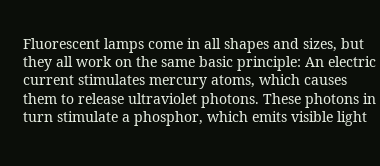Fluorescent lamps come in all shapes and sizes, but they all work on the same basic principle: An electric current stimulates mercury atoms, which causes them to release ultraviolet photons. These photons in turn stimulate a phosphor, which emits visible light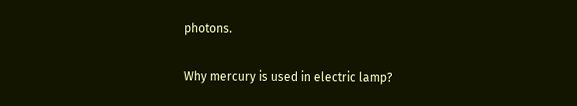photons.

Why mercury is used in electric lamp?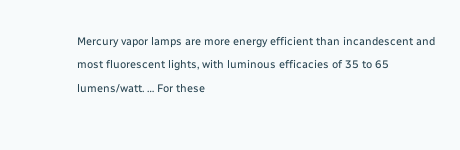Mercury vapor lamps are more energy efficient than incandescent and most fluorescent lights, with luminous efficacies of 35 to 65 lumens/watt. … For these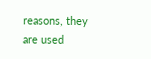reasons, they are used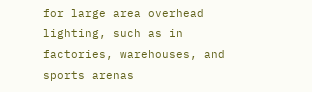for large area overhead lighting, such as in factories, warehouses, and sports arenas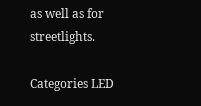as well as for streetlights.

Categories LED